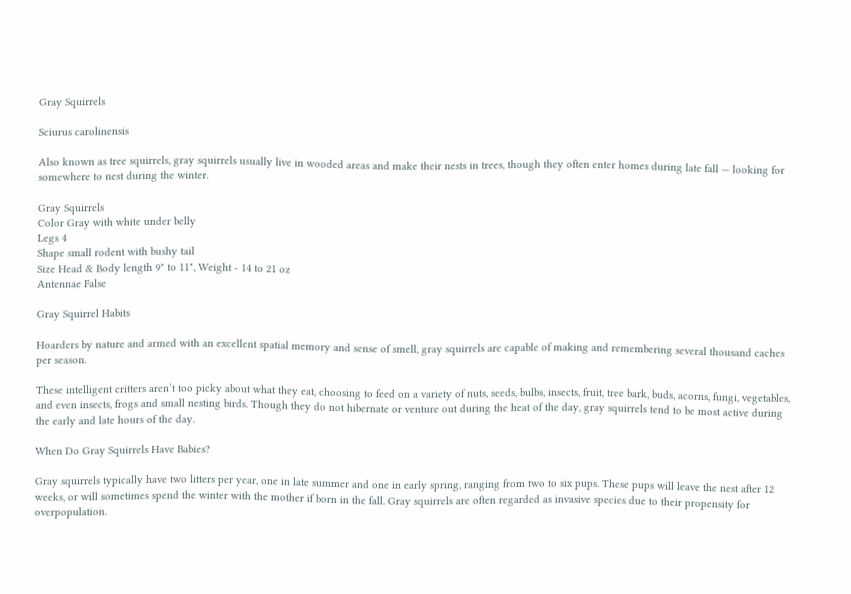Gray Squirrels

Sciurus carolinensis

Also known as tree squirrels, gray squirrels usually live in wooded areas and make their nests in trees, though they often enter homes during late fall — looking for somewhere to nest during the winter.

Gray Squirrels
Color Gray with white under belly
Legs 4
Shape small rodent with bushy tail
Size Head & Body length 9" to 11", Weight - 14 to 21 oz
Antennae False

Gray Squirrel Habits

Hoarders by nature and armed with an excellent spatial memory and sense of smell, gray squirrels are capable of making and remembering several thousand caches per season.

These intelligent critters aren’t too picky about what they eat, choosing to feed on a variety of nuts, seeds, bulbs, insects, fruit, tree bark, buds, acorns, fungi, vegetables, and even insects, frogs and small nesting birds. Though they do not hibernate or venture out during the heat of the day, gray squirrels tend to be most active during the early and late hours of the day.

When Do Gray Squirrels Have Babies?

Gray squirrels typically have two litters per year, one in late summer and one in early spring, ranging from two to six pups. These pups will leave the nest after 12 weeks, or will sometimes spend the winter with the mother if born in the fall. Gray squirrels are often regarded as invasive species due to their propensity for overpopulation.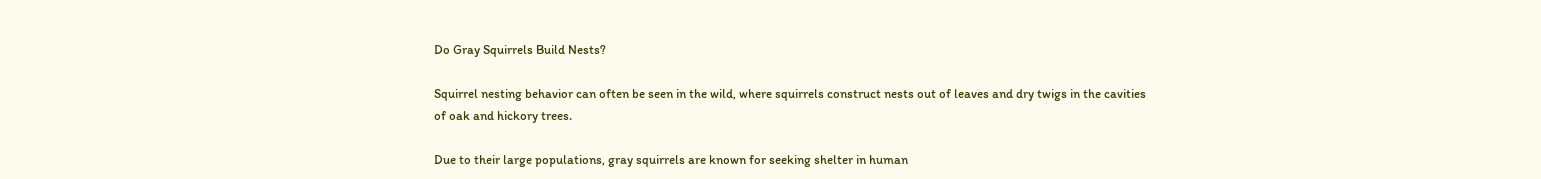Do Gray Squirrels Build Nests?

Squirrel nesting behavior can often be seen in the wild, where squirrels construct nests out of leaves and dry twigs in the cavities of oak and hickory trees.

Due to their large populations, gray squirrels are known for seeking shelter in human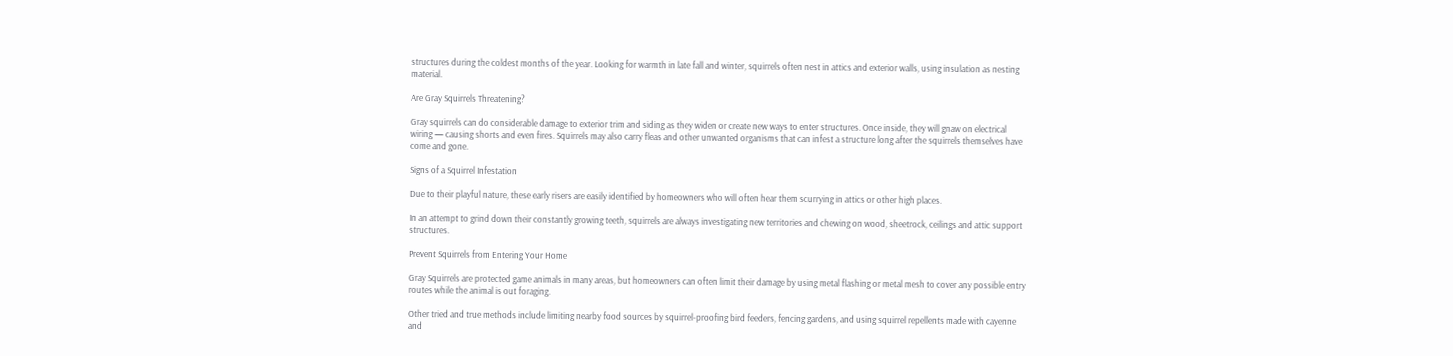structures during the coldest months of the year. Looking for warmth in late fall and winter, squirrels often nest in attics and exterior walls, using insulation as nesting material.

Are Gray Squirrels Threatening?

Gray squirrels can do considerable damage to exterior trim and siding as they widen or create new ways to enter structures. Once inside, they will gnaw on electrical wiring — causing shorts and even fires. Squirrels may also carry fleas and other unwanted organisms that can infest a structure long after the squirrels themselves have come and gone.

Signs of a Squirrel Infestation

Due to their playful nature, these early risers are easily identified by homeowners who will often hear them scurrying in attics or other high places.

In an attempt to grind down their constantly growing teeth, squirrels are always investigating new territories and chewing on wood, sheetrock, ceilings and attic support structures.

Prevent Squirrels from Entering Your Home

Gray Squirrels are protected game animals in many areas, but homeowners can often limit their damage by using metal flashing or metal mesh to cover any possible entry routes while the animal is out foraging.

Other tried and true methods include limiting nearby food sources by squirrel-proofing bird feeders, fencing gardens, and using squirrel repellents made with cayenne and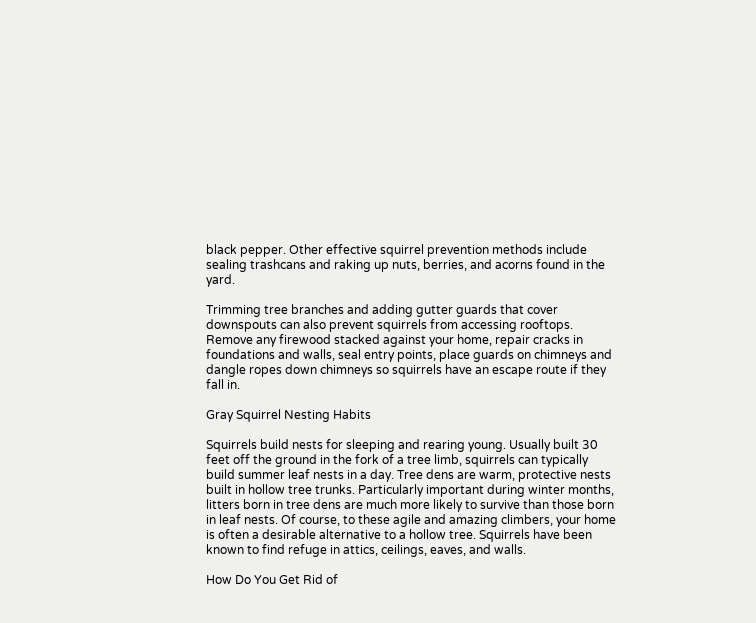black pepper. Other effective squirrel prevention methods include sealing trashcans and raking up nuts, berries, and acorns found in the yard.

Trimming tree branches and adding gutter guards that cover downspouts can also prevent squirrels from accessing rooftops. Remove any firewood stacked against your home, repair cracks in foundations and walls, seal entry points, place guards on chimneys and dangle ropes down chimneys so squirrels have an escape route if they fall in.

Gray Squirrel Nesting Habits

Squirrels build nests for sleeping and rearing young. Usually built 30 feet off the ground in the fork of a tree limb, squirrels can typically build summer leaf nests in a day. Tree dens are warm, protective nests built in hollow tree trunks. Particularly important during winter months, litters born in tree dens are much more likely to survive than those born in leaf nests. Of course, to these agile and amazing climbers, your home is often a desirable alternative to a hollow tree. Squirrels have been known to find refuge in attics, ceilings, eaves, and walls.

How Do You Get Rid of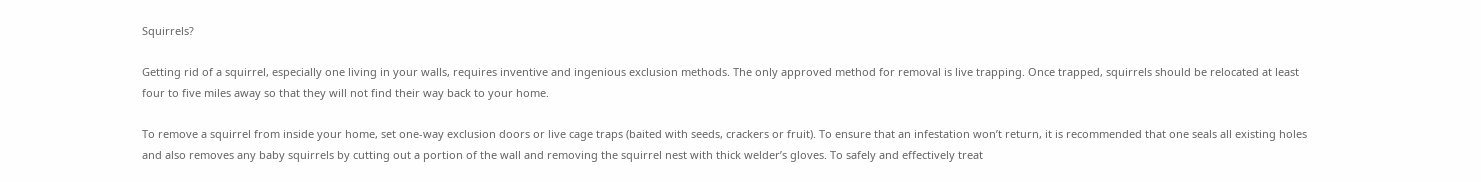Squirrels?

Getting rid of a squirrel, especially one living in your walls, requires inventive and ingenious exclusion methods. The only approved method for removal is live trapping. Once trapped, squirrels should be relocated at least four to five miles away so that they will not find their way back to your home.

To remove a squirrel from inside your home, set one-way exclusion doors or live cage traps (baited with seeds, crackers or fruit). To ensure that an infestation won’t return, it is recommended that one seals all existing holes and also removes any baby squirrels by cutting out a portion of the wall and removing the squirrel nest with thick welder’s gloves. To safely and effectively treat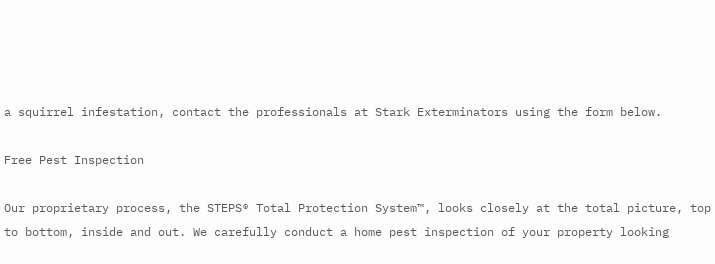a squirrel infestation, contact the professionals at Stark Exterminators using the form below.

Free Pest Inspection

Our proprietary process, the STEPS® Total Protection System™, looks closely at the total picture, top to bottom, inside and out. We carefully conduct a home pest inspection of your property looking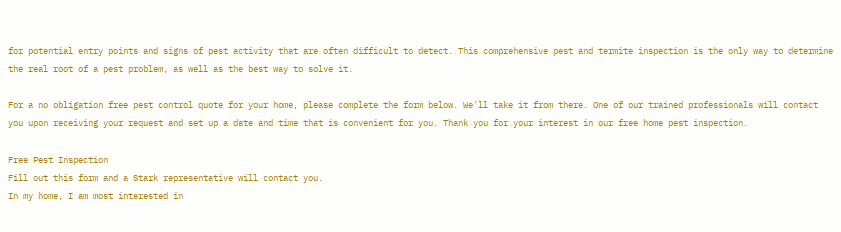for potential entry points and signs of pest activity that are often difficult to detect. This comprehensive pest and termite inspection is the only way to determine the real root of a pest problem, as well as the best way to solve it.

For a no obligation free pest control quote for your home, please complete the form below. We'll take it from there. One of our trained professionals will contact you upon receiving your request and set up a date and time that is convenient for you. Thank you for your interest in our free home pest inspection.

Free Pest Inspection
Fill out this form and a Stark representative will contact you.
In my home, I am most interested in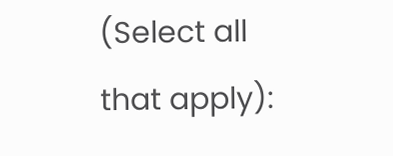(Select all that apply):